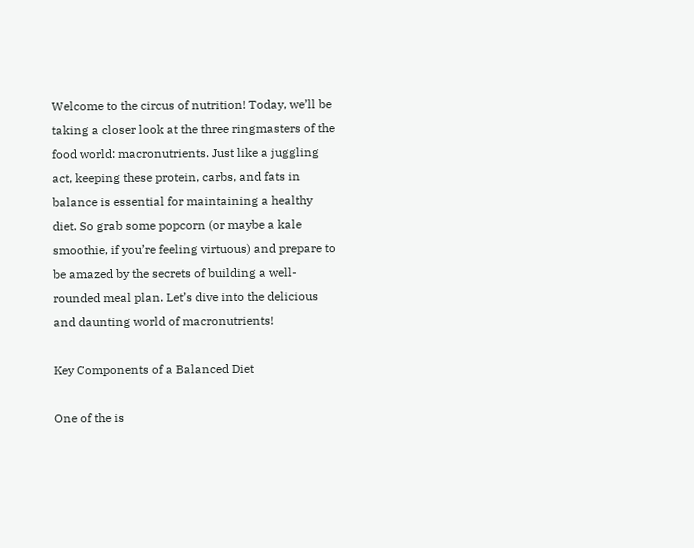Welcome to the circus of nutrition! Today, we’ll be taking a closer look at the three ringmasters of the food world: macronutrients. Just like a juggling act, keeping these protein, carbs, and fats in balance is essential for maintaining a healthy diet. So grab some popcorn (or maybe a kale smoothie, if you’re feeling virtuous) and prepare to be amazed by the secrets of building a well-rounded meal plan. Let’s dive into the delicious and daunting world of macronutrients!

Key Components of a Balanced Diet

One of the is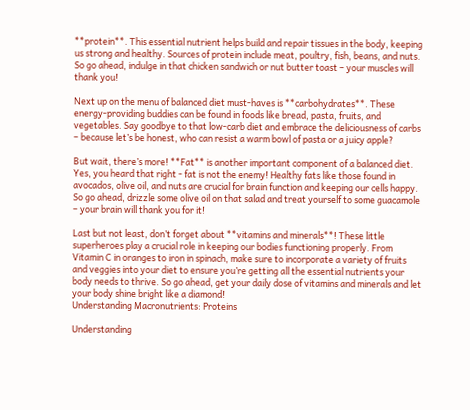**protein**. This essential nutrient helps build and repair tissues in the body, keeping us strong and healthy. Sources of protein include meat, poultry, fish, beans, and nuts. So go ahead, indulge in that chicken sandwich or nut butter toast – your muscles will thank you!

Next up on the menu of balanced diet must-haves is **carbohydrates**. These energy-providing buddies can be found in foods like bread, pasta, fruits, and vegetables. Say goodbye to that low-carb diet and embrace the deliciousness of carbs – because let’s be honest, who can resist a warm bowl of pasta or a juicy apple?

But wait, there’s more! **Fat** is another important component of a balanced diet. Yes, you heard that right - fat is not the enemy! Healthy fats like those found in avocados, olive oil, and nuts are crucial for brain function and keeping our cells happy. So go ahead, drizzle some olive oil on that salad and treat yourself to some guacamole – your brain will thank you for it!

Last but not least, don’t forget about **vitamins and minerals**! These little superheroes play a crucial role in keeping our bodies functioning properly. From Vitamin C in oranges to iron in spinach, make sure to incorporate a variety of fruits and veggies into your diet to ensure you’re getting all the essential nutrients your body needs to thrive. So go ahead, get your daily dose of vitamins and minerals and let your body shine bright like a diamond!
Understanding Macronutrients: Proteins

Understanding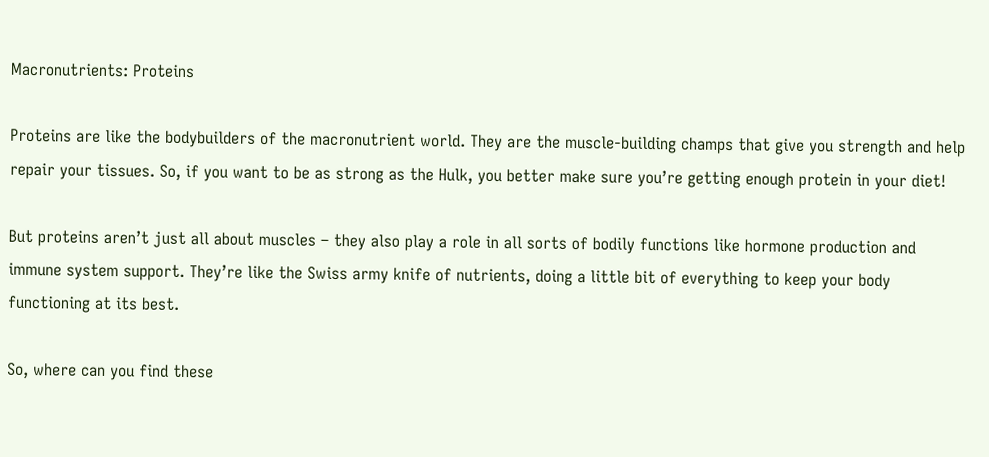Macronutrients: Proteins

Proteins are like the bodybuilders of the macronutrient world. They are the muscle-building champs that give you strength and help repair your tissues. So, if you want to be as strong as the Hulk, you better make sure you’re getting enough protein in your diet!

But proteins aren’t just all about muscles – they also play a role in all sorts of bodily functions like hormone production and immune system support. They’re like the Swiss army knife of nutrients, doing a little bit of everything to keep your body functioning at its best.

So, where can you find these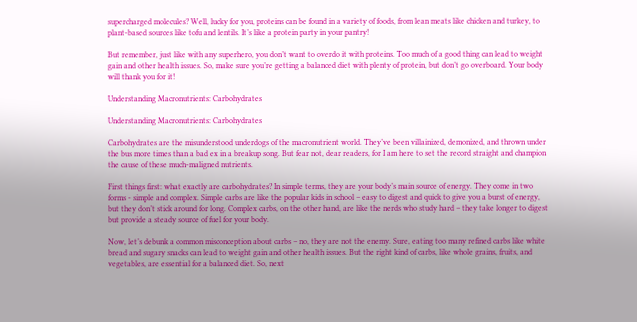supercharged molecules? Well, lucky for you, proteins can be found in a variety of foods, from lean meats like chicken and turkey, to plant-based sources like tofu and lentils. It’s like a protein party in your pantry!

But remember, just like with any superhero, you don’t want to overdo it with proteins. Too much of a good thing can lead to weight gain and other health issues. So, make sure you’re getting a balanced diet with plenty of protein, but don’t go overboard. Your body will thank you for it!

Understanding Macronutrients: Carbohydrates

Understanding Macronutrients: Carbohydrates

Carbohydrates are the misunderstood underdogs of the macronutrient world. They’ve been villainized, demonized, and thrown under the bus more times than a bad ex in a breakup song. But fear not, dear readers, for I am here to set the record straight and champion the cause of these much-maligned nutrients.

First things first: what exactly are carbohydrates? In simple terms, they are your body’s main source of energy. They come in two forms - simple and complex. Simple carbs are like the popular kids in school – easy to digest and quick to give you a burst of energy, but they don’t stick around for long. Complex carbs, on the other hand, are like the nerds who study hard – they take longer to digest but provide a steady source of fuel for your body.

Now, let’s debunk a common misconception about carbs – no, they are not the enemy. Sure, eating too many refined carbs like white bread and sugary snacks can lead to weight gain and other health issues. But the right kind of carbs, like whole grains, fruits, and vegetables, are essential for a balanced diet. So, next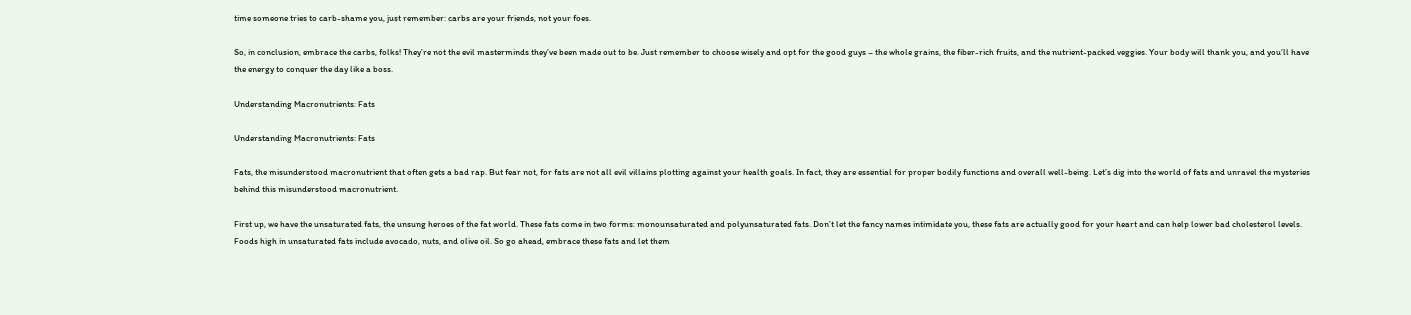time someone tries to carb-shame you, just remember: carbs are your friends, not your foes.

So, in conclusion, embrace the carbs, folks! They’re not the evil masterminds they’ve been made out to be. Just remember to choose wisely and opt for the good guys – the whole grains, the fiber-rich fruits, and the nutrient-packed veggies. Your body will thank you, and you’ll have the energy to conquer the day like a boss.

Understanding Macronutrients: Fats

Understanding Macronutrients: Fats

Fats, the misunderstood macronutrient that often gets a bad rap. But fear not, for fats are not all evil villains plotting against your health goals. In fact, they are essential for proper bodily functions and overall well-being. Let’s dig into the world of fats and unravel the mysteries behind this misunderstood macronutrient.

First up, we have the unsaturated fats, the unsung heroes of the fat world. These fats come in two forms: monounsaturated and polyunsaturated fats. Don’t let the fancy names intimidate you, these fats are actually good for your heart and can help lower bad cholesterol levels. Foods high in unsaturated fats include avocado, nuts, and olive oil. So go ahead, embrace these fats and let them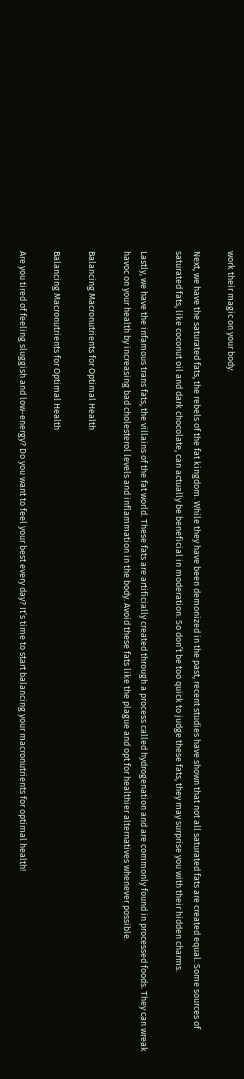work their magic on your body.

Next, we have the saturated fats, the rebels of the fat kingdom. While they have been demonized in the past, recent studies have shown that not all saturated fats are created equal. Some sources of saturated fats, like coconut oil and dark chocolate, can actually be beneficial in moderation. So don’t be too quick to judge these fats, they may surprise you with their hidden charms.

Lastly, we have the infamous trans fats, the villains of the fat world. These fats are artificially created through a process called hydrogenation and are commonly found in processed foods. They can wreak havoc on your health by increasing bad cholesterol levels and inflammation in the body. Avoid these fats like the plague and opt for healthier alternatives whenever possible.

Balancing Macronutrients for Optimal Health

Balancing Macronutrients for Optimal Health

Are you tired of feeling sluggish and low-energy? Do you want to feel your best every day? It’s time to start balancing your macronutrients for optimal health!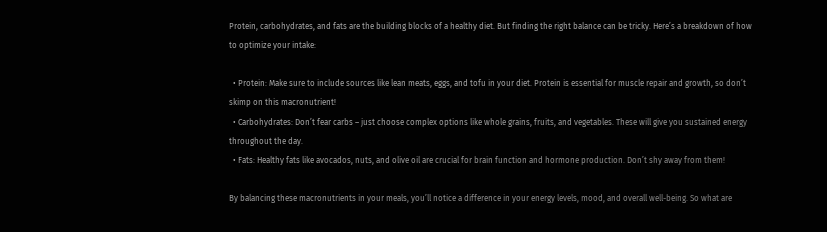Protein, carbohydrates, and fats are the building blocks of a healthy diet. But finding the right balance can be tricky. Here’s a breakdown of how to optimize your intake:

  • Protein: Make sure to include sources like lean meats, eggs, and tofu in your diet. Protein is essential for muscle repair and growth, so don’t skimp on this macronutrient!
  • Carbohydrates: Don’t fear carbs – just choose complex options like whole grains, fruits, and vegetables. These will give you sustained energy throughout the day.
  • Fats: Healthy fats like avocados, nuts, and olive oil are crucial for brain function and hormone production. Don’t shy away from them!

By balancing these macronutrients in your meals, you’ll notice a difference in your energy levels, mood, and overall well-being. So what are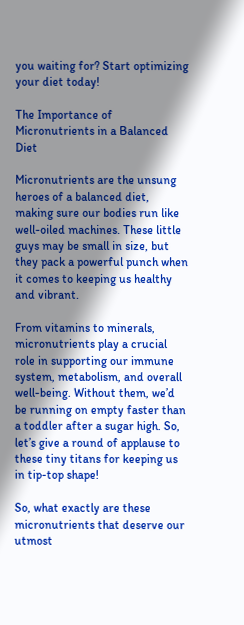you waiting for? Start optimizing your diet today!

The Importance of Micronutrients in a Balanced Diet

Micronutrients are the unsung heroes of a balanced diet, making sure our bodies run like well-oiled machines. These little guys may be small in size, but they pack a powerful punch when it comes to keeping us healthy and vibrant.

From vitamins to minerals, micronutrients play a crucial role in supporting our immune system, metabolism, and overall well-being. Without them, we’d be running on empty faster than a toddler after a sugar high. So, let’s give a round of applause to these tiny titans for keeping us in tip-top shape!

So, what exactly are these micronutrients that deserve our utmost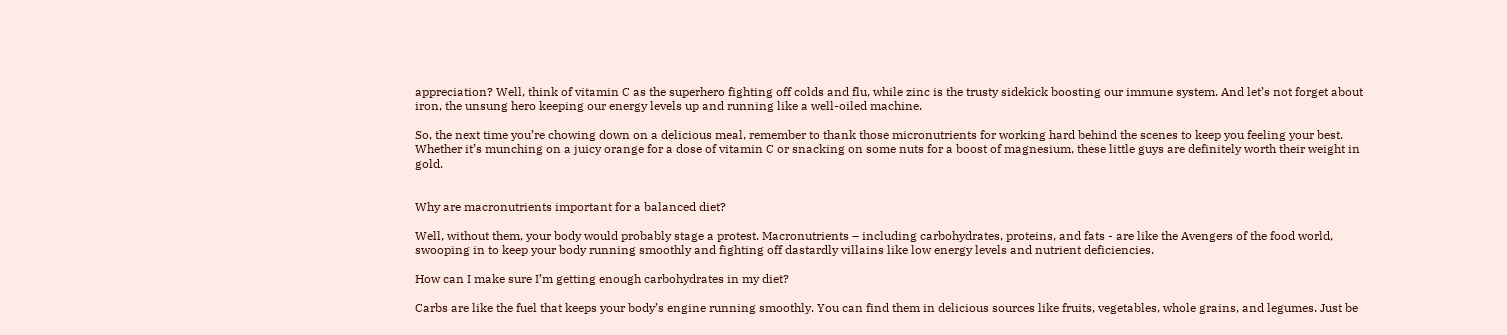appreciation? Well, think of vitamin C as the superhero fighting off colds and flu, while zinc is the trusty sidekick boosting our immune system. And let’s not forget about iron, the unsung hero keeping our energy levels up and running like a well-oiled machine.

So, the next time you’re chowing down on a delicious meal, remember to thank those micronutrients for working hard behind the scenes to keep you feeling your best. Whether it’s munching on a juicy orange for a dose of vitamin C or snacking on some nuts for a boost of magnesium, these little guys are definitely worth their weight in gold.


Why are macronutrients important for a balanced diet?

Well, without them, your body would probably stage a protest. Macronutrients – including carbohydrates, proteins, and fats - are like the Avengers of the food world, swooping in to keep your body running smoothly and fighting off dastardly villains like low energy levels and nutrient deficiencies.

How can I make sure I’m getting enough carbohydrates in my diet?

Carbs are like the fuel that keeps your body’s engine running smoothly. You can find them in delicious sources like fruits, vegetables, whole grains, and legumes. Just be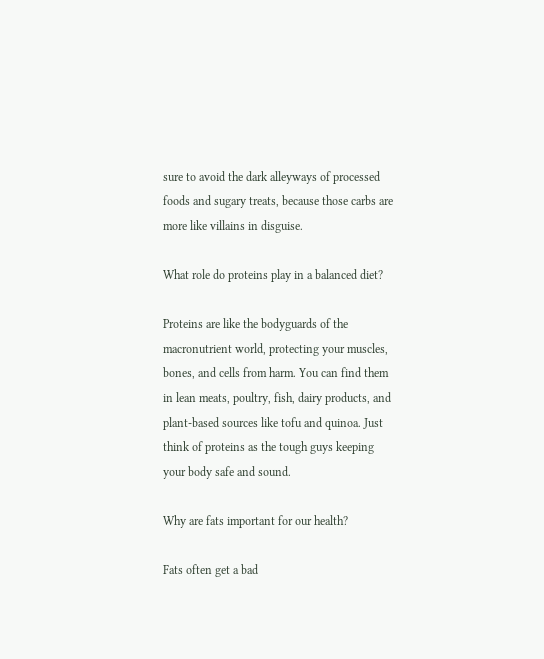sure to avoid the dark alleyways of processed foods and sugary treats, because those carbs are more like villains in disguise.

What role do proteins play in a balanced diet?

Proteins are like the bodyguards of the macronutrient world, protecting your muscles, bones, and cells from harm. You can find them in lean meats, poultry, fish, dairy products, and plant-based sources like tofu and quinoa. Just think of proteins as the tough guys keeping your body safe and sound.

Why are fats important for our health?

Fats often get a bad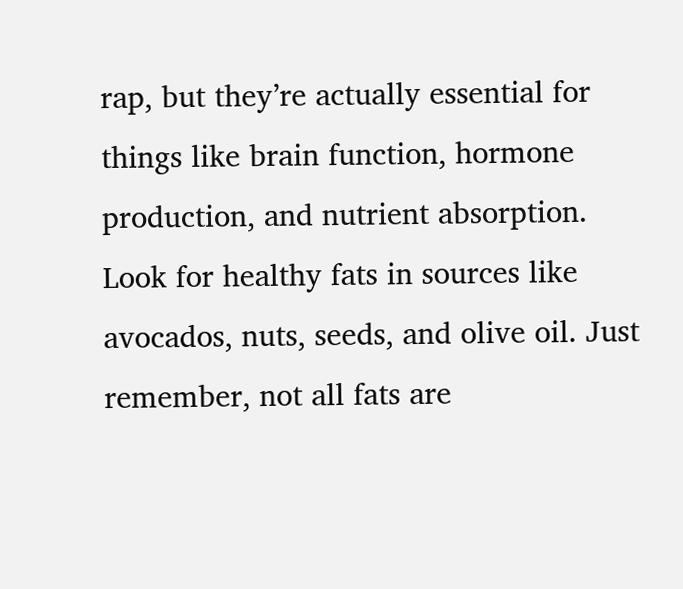rap, but they’re actually essential for things like brain function, hormone production, and nutrient absorption. Look for healthy fats in sources like avocados, nuts, seeds, and olive oil. Just remember, not all fats are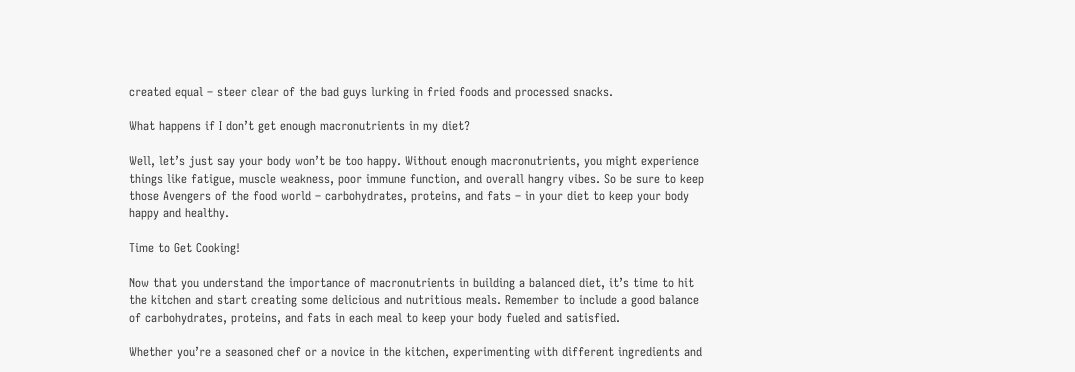created equal – steer clear of the bad guys lurking in fried foods and processed snacks.

What happens if I don’t get enough macronutrients in my diet?

Well, let’s just say your body won’t be too happy. Without enough macronutrients, you might experience things like fatigue, muscle weakness, poor immune function, and overall hangry vibes. So be sure to keep those Avengers of the food world – carbohydrates, proteins, and fats – in your diet to keep your body happy and healthy.

Time to Get Cooking!

Now that you understand the importance of macronutrients in building a balanced diet, it’s time to hit the kitchen and start creating some delicious and nutritious meals. Remember to include a good balance of carbohydrates, proteins, and fats in each meal to keep your body fueled and satisfied.

Whether you’re a seasoned chef or a novice in the kitchen, experimenting with different ingredients and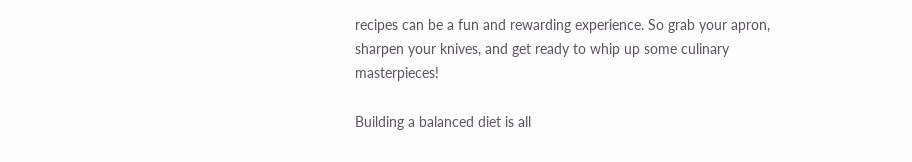recipes can be a fun and rewarding experience. So grab your apron, sharpen your knives, and get ready to whip up some culinary masterpieces!

Building a balanced diet is all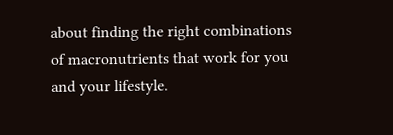about finding the right combinations of macronutrients that work for you and your lifestyle.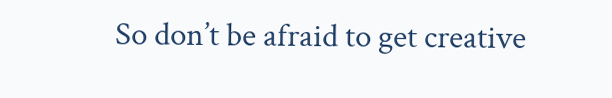So don’t be afraid to get creative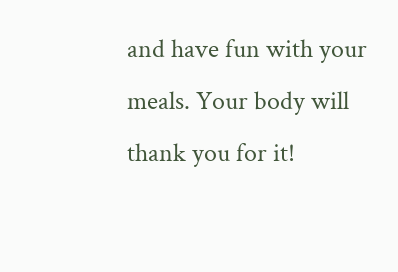and have fun with your meals. Your body will thank you for it!